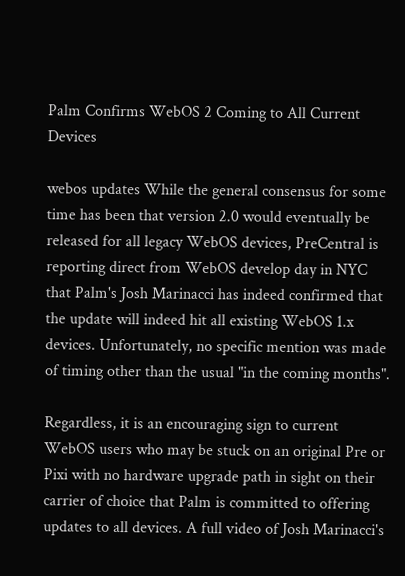Palm Confirms WebOS 2 Coming to All Current Devices

webos updates While the general consensus for some time has been that version 2.0 would eventually be released for all legacy WebOS devices, PreCentral is reporting direct from WebOS develop day in NYC that Palm's Josh Marinacci has indeed confirmed that the update will indeed hit all existing WebOS 1.x devices. Unfortunately, no specific mention was made of timing other than the usual "in the coming months".

Regardless, it is an encouraging sign to current WebOS users who may be stuck on an original Pre or Pixi with no hardware upgrade path in sight on their carrier of choice that Palm is committed to offering updates to all devices. A full video of Josh Marinacci's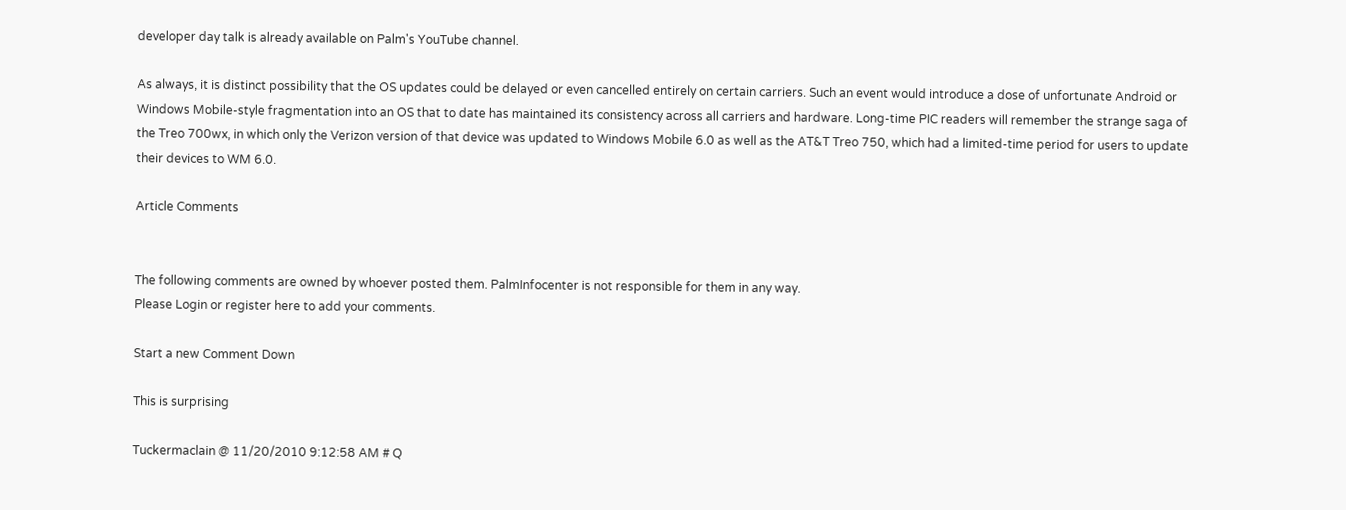developer day talk is already available on Palm's YouTube channel.

As always, it is distinct possibility that the OS updates could be delayed or even cancelled entirely on certain carriers. Such an event would introduce a dose of unfortunate Android or Windows Mobile-style fragmentation into an OS that to date has maintained its consistency across all carriers and hardware. Long-time PIC readers will remember the strange saga of the Treo 700wx, in which only the Verizon version of that device was updated to Windows Mobile 6.0 as well as the AT&T Treo 750, which had a limited-time period for users to update their devices to WM 6.0.

Article Comments


The following comments are owned by whoever posted them. PalmInfocenter is not responsible for them in any way.
Please Login or register here to add your comments.

Start a new Comment Down

This is surprising

Tuckermaclain @ 11/20/2010 9:12:58 AM # Q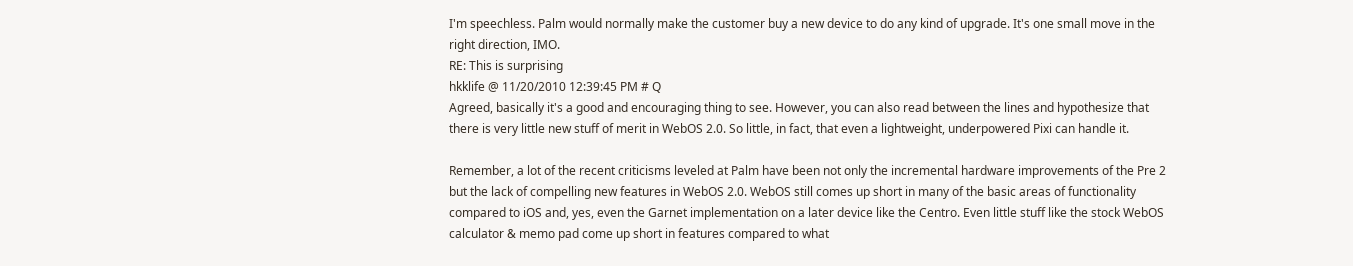I'm speechless. Palm would normally make the customer buy a new device to do any kind of upgrade. It's one small move in the right direction, IMO.
RE: This is surprising
hkklife @ 11/20/2010 12:39:45 PM # Q
Agreed, basically it's a good and encouraging thing to see. However, you can also read between the lines and hypothesize that there is very little new stuff of merit in WebOS 2.0. So little, in fact, that even a lightweight, underpowered Pixi can handle it.

Remember, a lot of the recent criticisms leveled at Palm have been not only the incremental hardware improvements of the Pre 2 but the lack of compelling new features in WebOS 2.0. WebOS still comes up short in many of the basic areas of functionality compared to iOS and, yes, even the Garnet implementation on a later device like the Centro. Even little stuff like the stock WebOS calculator & memo pad come up short in features compared to what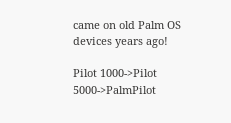came on old Palm OS devices years ago!

Pilot 1000->Pilot 5000->PalmPilot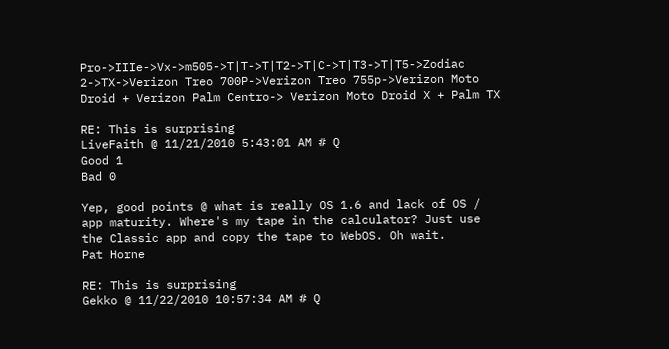Pro->IIIe->Vx->m505->T|T->T|T2->T|C->T|T3->T|T5->Zodiac 2->TX->Verizon Treo 700P->Verizon Treo 755p->Verizon Moto Droid + Verizon Palm Centro-> Verizon Moto Droid X + Palm TX

RE: This is surprising
LiveFaith @ 11/21/2010 5:43:01 AM # Q
Good 1
Bad 0

Yep, good points @ what is really OS 1.6 and lack of OS / app maturity. Where's my tape in the calculator? Just use the Classic app and copy the tape to WebOS. Oh wait.
Pat Horne

RE: This is surprising
Gekko @ 11/22/2010 10:57:34 AM # Q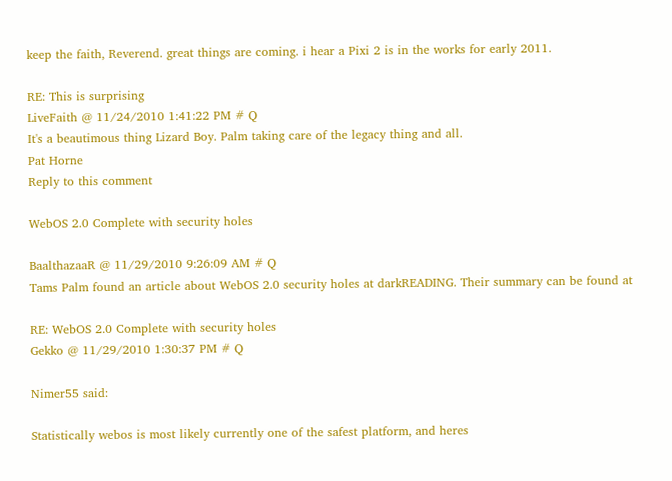keep the faith, Reverend. great things are coming. i hear a Pixi 2 is in the works for early 2011.

RE: This is surprising
LiveFaith @ 11/24/2010 1:41:22 PM # Q
It's a beautimous thing Lizard Boy. Palm taking care of the legacy thing and all.
Pat Horne
Reply to this comment

WebOS 2.0 Complete with security holes

BaalthazaaR @ 11/29/2010 9:26:09 AM # Q
Tams Palm found an article about WebOS 2.0 security holes at darkREADING. Their summary can be found at

RE: WebOS 2.0 Complete with security holes
Gekko @ 11/29/2010 1:30:37 PM # Q

Nimer55 said:

Statistically webos is most likely currently one of the safest platform, and heres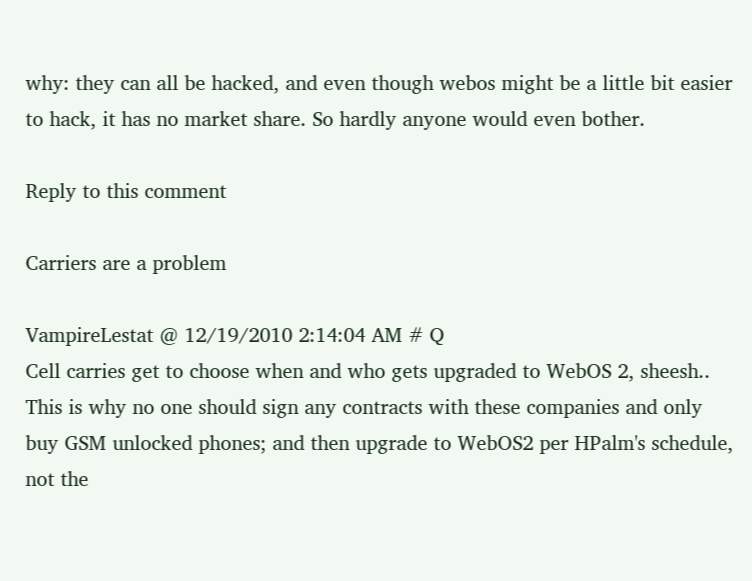why: they can all be hacked, and even though webos might be a little bit easier to hack, it has no market share. So hardly anyone would even bother.

Reply to this comment

Carriers are a problem

VampireLestat @ 12/19/2010 2:14:04 AM # Q
Cell carries get to choose when and who gets upgraded to WebOS 2, sheesh..
This is why no one should sign any contracts with these companies and only buy GSM unlocked phones; and then upgrade to WebOS2 per HPalm's schedule, not the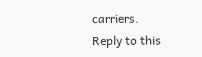carriers.
Reply to this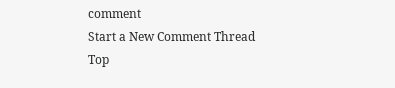comment
Start a New Comment Thread Top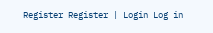Register Register | Login Log in